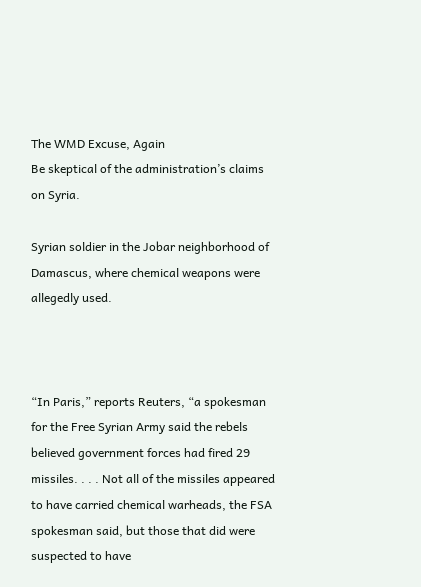The WMD Excuse, Again
Be skeptical of the administration’s claims on Syria.

Syrian soldier in the Jobar neighborhood of Damascus, where chemical weapons were allegedly used.



“In Paris,” reports Reuters, “a spokesman for the Free Syrian Army said the rebels believed government forces had fired 29 missiles. . . . Not all of the missiles appeared to have carried chemical warheads, the FSA spokesman said, but those that did were suspected to have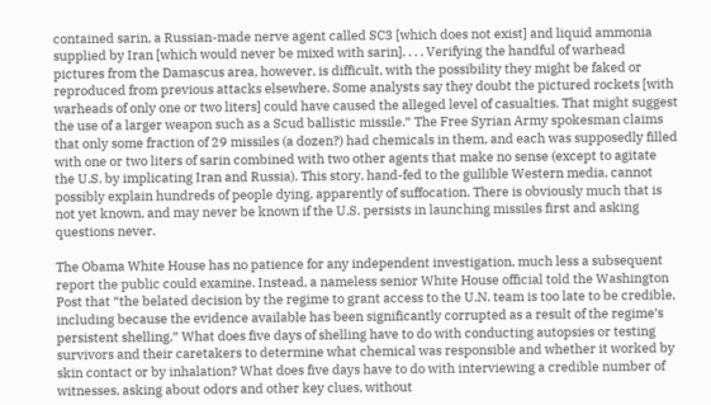contained sarin, a Russian-made nerve agent called SC3 [which does not exist] and liquid ammonia supplied by Iran [which would never be mixed with sarin]. . . . Verifying the handful of warhead pictures from the Damascus area, however, is difficult, with the possibility they might be faked or reproduced from previous attacks elsewhere. Some analysts say they doubt the pictured rockets [with warheads of only one or two liters] could have caused the alleged level of casualties. That might suggest the use of a larger weapon such as a Scud ballistic missile.” The Free Syrian Army spokesman claims that only some fraction of 29 missiles (a dozen?) had chemicals in them, and each was supposedly filled with one or two liters of sarin combined with two other agents that make no sense (except to agitate the U.S. by implicating Iran and Russia). This story, hand-fed to the gullible Western media, cannot possibly explain hundreds of people dying, apparently of suffocation. There is obviously much that is not yet known, and may never be known if the U.S. persists in launching missiles first and asking questions never.

The Obama White House has no patience for any independent investigation, much less a subsequent report the public could examine. Instead, a nameless senior White House official told the Washington Post that “the belated decision by the regime to grant access to the U.N. team is too late to be credible, including because the evidence available has been significantly corrupted as a result of the regime’s persistent shelling.” What does five days of shelling have to do with conducting autopsies or testing survivors and their caretakers to determine what chemical was responsible and whether it worked by skin contact or by inhalation? What does five days have to do with interviewing a credible number of witnesses, asking about odors and other key clues, without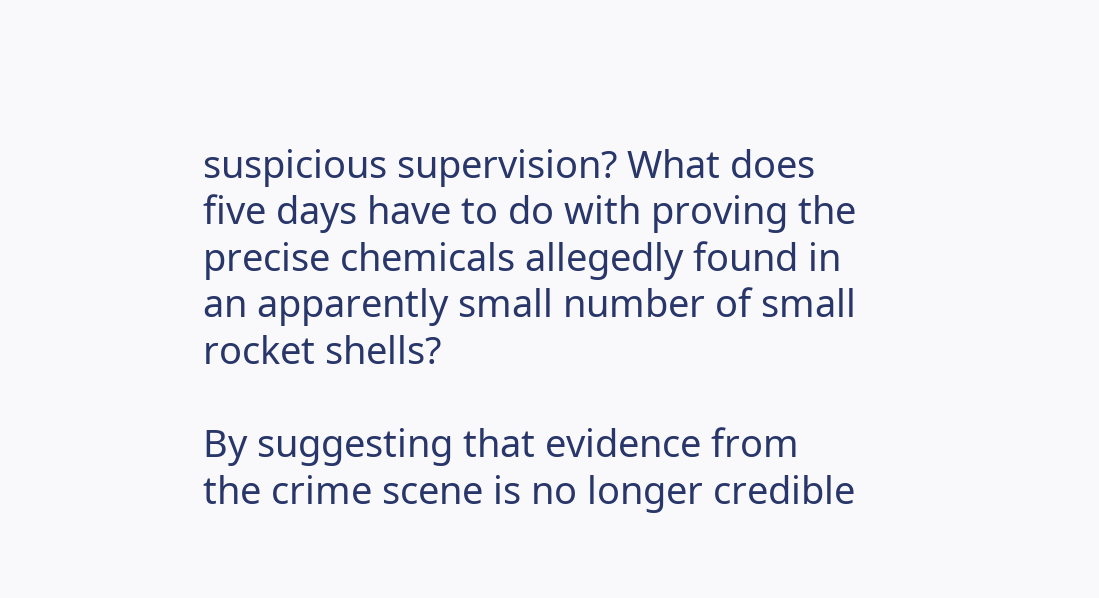suspicious supervision? What does five days have to do with proving the precise chemicals allegedly found in an apparently small number of small rocket shells?

By suggesting that evidence from the crime scene is no longer credible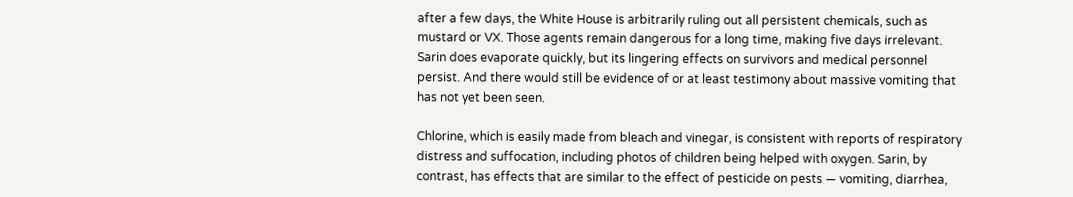after a few days, the White House is arbitrarily ruling out all persistent chemicals, such as mustard or VX. Those agents remain dangerous for a long time, making five days irrelevant. Sarin does evaporate quickly, but its lingering effects on survivors and medical personnel persist. And there would still be evidence of or at least testimony about massive vomiting that has not yet been seen.

Chlorine, which is easily made from bleach and vinegar, is consistent with reports of respiratory distress and suffocation, including photos of children being helped with oxygen. Sarin, by contrast, has effects that are similar to the effect of pesticide on pests — vomiting, diarrhea,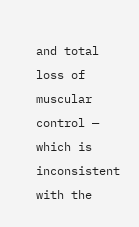and total loss of muscular control — which is inconsistent with the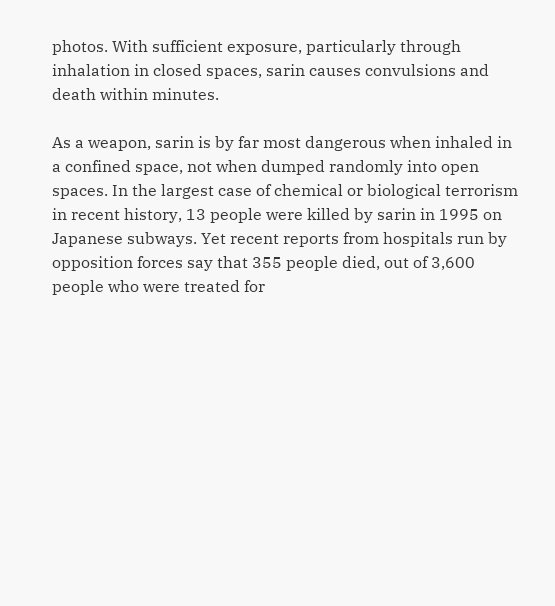photos. With sufficient exposure, particularly through inhalation in closed spaces, sarin causes convulsions and death within minutes.

As a weapon, sarin is by far most dangerous when inhaled in a confined space, not when dumped randomly into open spaces. In the largest case of chemical or biological terrorism in recent history, 13 people were killed by sarin in 1995 on Japanese subways. Yet recent reports from hospitals run by opposition forces say that 355 people died, out of 3,600 people who were treated for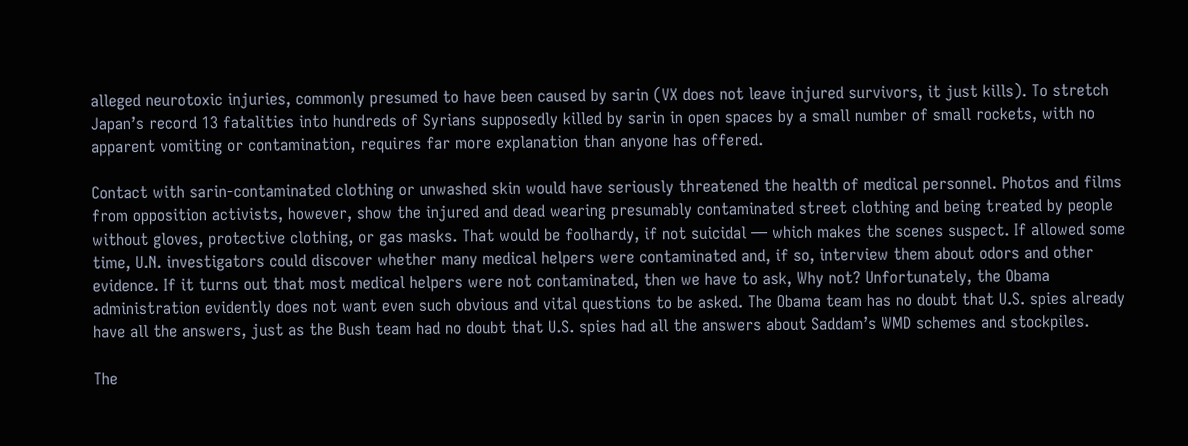alleged neurotoxic injuries, commonly presumed to have been caused by sarin (VX does not leave injured survivors, it just kills). To stretch Japan’s record 13 fatalities into hundreds of Syrians supposedly killed by sarin in open spaces by a small number of small rockets, with no apparent vomiting or contamination, requires far more explanation than anyone has offered.

Contact with sarin-contaminated clothing or unwashed skin would have seriously threatened the health of medical personnel. Photos and films from opposition activists, however, show the injured and dead wearing presumably contaminated street clothing and being treated by people without gloves, protective clothing, or gas masks. That would be foolhardy, if not suicidal — which makes the scenes suspect. If allowed some time, U.N. investigators could discover whether many medical helpers were contaminated and, if so, interview them about odors and other evidence. If it turns out that most medical helpers were not contaminated, then we have to ask, Why not? Unfortunately, the Obama administration evidently does not want even such obvious and vital questions to be asked. The Obama team has no doubt that U.S. spies already have all the answers, just as the Bush team had no doubt that U.S. spies had all the answers about Saddam’s WMD schemes and stockpiles.

The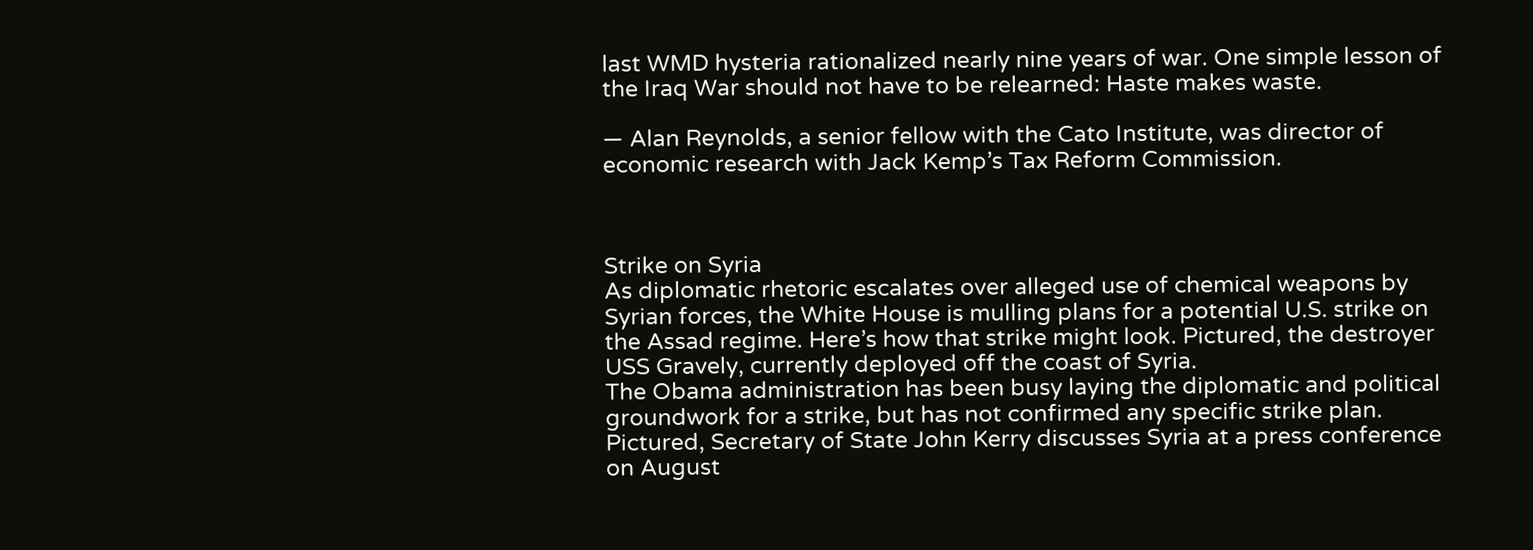last WMD hysteria rationalized nearly nine years of war. One simple lesson of the Iraq War should not have to be relearned: Haste makes waste.

— Alan Reynolds, a senior fellow with the Cato Institute, was director of economic research with Jack Kemp’s Tax Reform Commission.



Strike on Syria
As diplomatic rhetoric escalates over alleged use of chemical weapons by Syrian forces, the White House is mulling plans for a potential U.S. strike on the Assad regime. Here’s how that strike might look. Pictured, the destroyer USS Gravely, currently deployed off the coast of Syria.
The Obama administration has been busy laying the diplomatic and political groundwork for a strike, but has not confirmed any specific strike plan. Pictured, Secretary of State John Kerry discusses Syria at a press conference on August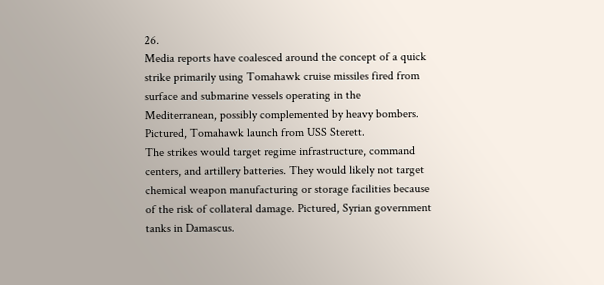26.
Media reports have coalesced around the concept of a quick strike primarily using Tomahawk cruise missiles fired from surface and submarine vessels operating in the Mediterranean, possibly complemented by heavy bombers. Pictured, Tomahawk launch from USS Sterett.
The strikes would target regime infrastructure, command centers, and artillery batteries. They would likely not target chemical weapon manufacturing or storage facilities because of the risk of collateral damage. Pictured, Syrian government tanks in Damascus.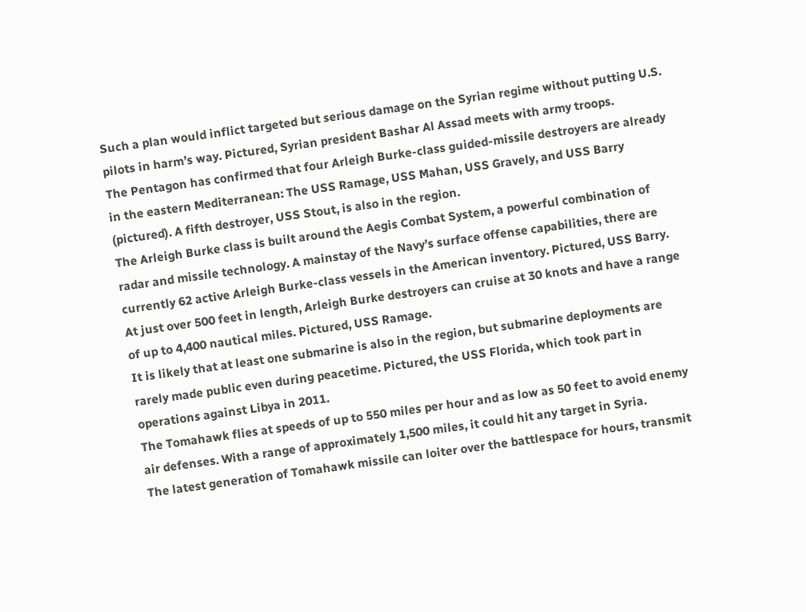Such a plan would inflict targeted but serious damage on the Syrian regime without putting U.S. pilots in harm’s way. Pictured, Syrian president Bashar Al Assad meets with army troops.
The Pentagon has confirmed that four Arleigh Burke-class guided-missile destroyers are already in the eastern Mediterranean: The USS Ramage, USS Mahan, USS Gravely, and USS Barry (pictured). A fifth destroyer, USS Stout, is also in the region.
The Arleigh Burke class is built around the Aegis Combat System, a powerful combination of radar and missile technology. A mainstay of the Navy’s surface offense capabilities, there are currently 62 active Arleigh Burke-class vessels in the American inventory. Pictured, USS Barry.
At just over 500 feet in length, Arleigh Burke destroyers can cruise at 30 knots and have a range of up to 4,400 nautical miles. Pictured, USS Ramage.
It is likely that at least one submarine is also in the region, but submarine deployments are rarely made public even during peacetime. Pictured, the USS Florida, which took part in operations against Libya in 2011.
The Tomahawk flies at speeds of up to 550 miles per hour and as low as 50 feet to avoid enemy air defenses. With a range of approximately 1,500 miles, it could hit any target in Syria.
The latest generation of Tomahawk missile can loiter over the battlespace for hours, transmit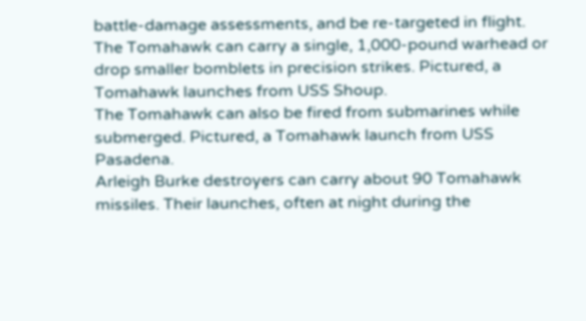battle-damage assessments, and be re-targeted in flight.
The Tomahawk can carry a single, 1,000-pound warhead or drop smaller bomblets in precision strikes. Pictured, a Tomahawk launches from USS Shoup.
The Tomahawk can also be fired from submarines while submerged. Pictured, a Tomahawk launch from USS Pasadena.
Arleigh Burke destroyers can carry about 90 Tomahawk missiles. Their launches, often at night during the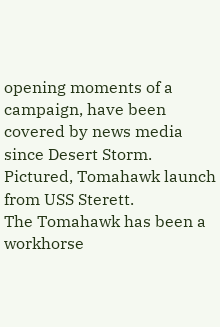opening moments of a campaign, have been covered by news media since Desert Storm. Pictured, Tomahawk launch from USS Sterett.
The Tomahawk has been a workhorse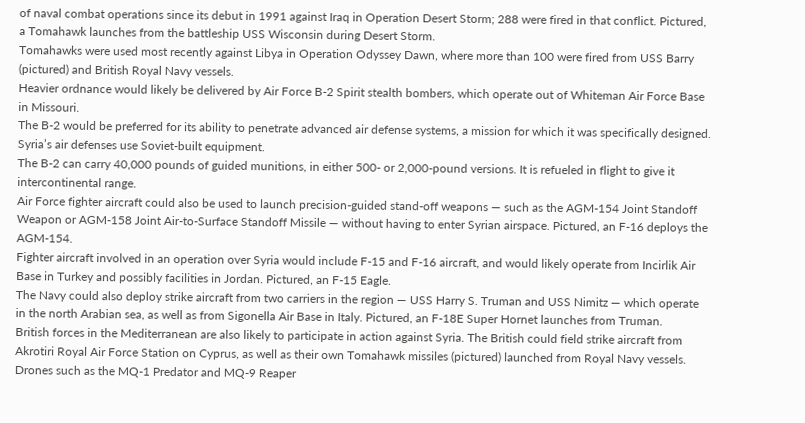of naval combat operations since its debut in 1991 against Iraq in Operation Desert Storm; 288 were fired in that conflict. Pictured, a Tomahawk launches from the battleship USS Wisconsin during Desert Storm.
Tomahawks were used most recently against Libya in Operation Odyssey Dawn, where more than 100 were fired from USS Barry (pictured) and British Royal Navy vessels.
Heavier ordnance would likely be delivered by Air Force B-2 Spirit stealth bombers, which operate out of Whiteman Air Force Base in Missouri.
The B-2 would be preferred for its ability to penetrate advanced air defense systems, a mission for which it was specifically designed. Syria’s air defenses use Soviet-built equipment.
The B-2 can carry 40,000 pounds of guided munitions, in either 500- or 2,000-pound versions. It is refueled in flight to give it intercontinental range.
Air Force fighter aircraft could also be used to launch precision-guided stand-off weapons — such as the AGM-154 Joint Standoff Weapon or AGM-158 Joint Air-to-Surface Standoff Missile — without having to enter Syrian airspace. Pictured, an F-16 deploys the AGM-154.
Fighter aircraft involved in an operation over Syria would include F-15 and F-16 aircraft, and would likely operate from Incirlik Air Base in Turkey and possibly facilities in Jordan. Pictured, an F-15 Eagle.
The Navy could also deploy strike aircraft from two carriers in the region — USS Harry S. Truman and USS Nimitz — which operate in the north Arabian sea, as well as from Sigonella Air Base in Italy. Pictured, an F-18E Super Hornet launches from Truman.
British forces in the Mediterranean are also likely to participate in action against Syria. The British could field strike aircraft from Akrotiri Royal Air Force Station on Cyprus, as well as their own Tomahawk missiles (pictured) launched from Royal Navy vessels.
Drones such as the MQ-1 Predator and MQ-9 Reaper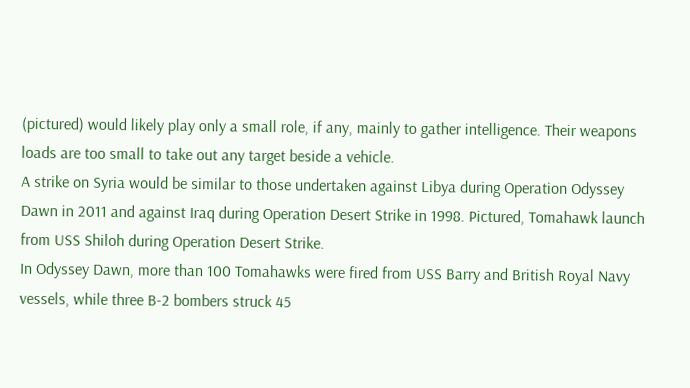(pictured) would likely play only a small role, if any, mainly to gather intelligence. Their weapons loads are too small to take out any target beside a vehicle.
A strike on Syria would be similar to those undertaken against Libya during Operation Odyssey Dawn in 2011 and against Iraq during Operation Desert Strike in 1998. Pictured, Tomahawk launch from USS Shiloh during Operation Desert Strike.
In Odyssey Dawn, more than 100 Tomahawks were fired from USS Barry and British Royal Navy vessels, while three B-2 bombers struck 45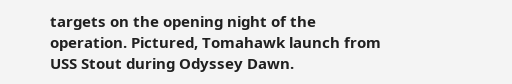targets on the opening night of the operation. Pictured, Tomahawk launch from USS Stout during Odyssey Dawn.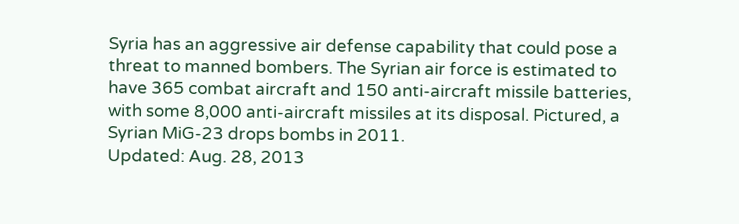Syria has an aggressive air defense capability that could pose a threat to manned bombers. The Syrian air force is estimated to have 365 combat aircraft and 150 anti-aircraft missile batteries, with some 8,000 anti-aircraft missiles at its disposal. Pictured, a Syrian MiG-23 drops bombs in 2011.
Updated: Aug. 28, 2013